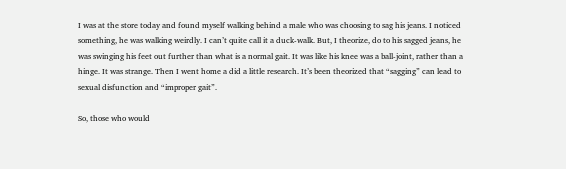I was at the store today and found myself walking behind a male who was choosing to sag his jeans. I noticed something, he was walking weirdly. I can’t quite call it a duck-walk. But, I theorize, do to his sagged jeans, he was swinging his feet out further than what is a normal gait. It was like his knee was a ball-joint, rather than a hinge. It was strange. Then I went home a did a little research. It’s been theorized that “sagging” can lead to sexual disfunction and “improper gait”.

So, those who would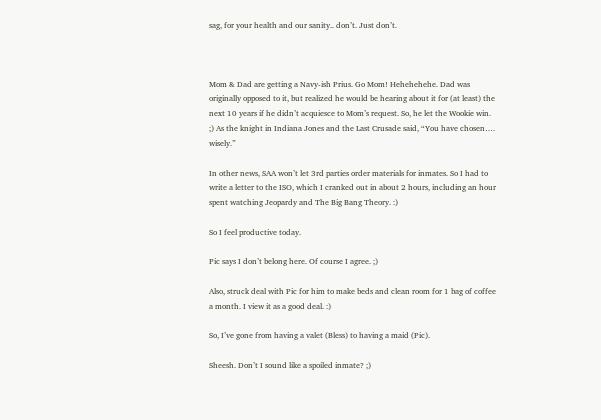sag, for your health and our sanity.. don’t. Just don’t.



Mom & Dad are getting a Navy-ish Prius. Go Mom! Hehehehehe. Dad was originally opposed to it, but realized he would be hearing about it for (at least) the next 10 years if he didn’t acquiesce to Mom’s request. So, he let the Wookie win. ;) As the knight in Indiana Jones and the Last Crusade said, “You have chosen…. wisely.”

In other news, SAA won’t let 3rd parties order materials for inmates. So I had to write a letter to the ISO, which I cranked out in about 2 hours, including an hour spent watching Jeopardy and The Big Bang Theory. :)

So I feel productive today.

Pic says I don’t belong here. Of course I agree. ;)

Also, struck deal with Pic for him to make beds and clean room for 1 bag of coffee a month. I view it as a good deal. :)

So, I’ve gone from having a valet (Bless) to having a maid (Pic).

Sheesh. Don’t I sound like a spoiled inmate? ;)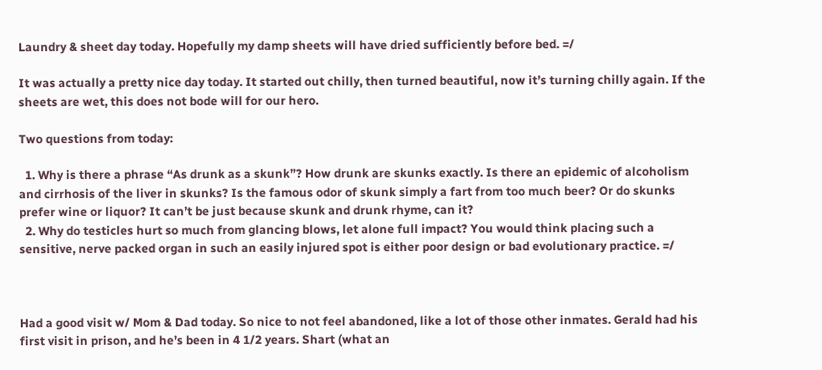Laundry & sheet day today. Hopefully my damp sheets will have dried sufficiently before bed. =/

It was actually a pretty nice day today. It started out chilly, then turned beautiful, now it’s turning chilly again. If the sheets are wet, this does not bode will for our hero.

Two questions from today:

  1. Why is there a phrase “As drunk as a skunk”? How drunk are skunks exactly. Is there an epidemic of alcoholism and cirrhosis of the liver in skunks? Is the famous odor of skunk simply a fart from too much beer? Or do skunks prefer wine or liquor? It can’t be just because skunk and drunk rhyme, can it?
  2. Why do testicles hurt so much from glancing blows, let alone full impact? You would think placing such a sensitive, nerve packed organ in such an easily injured spot is either poor design or bad evolutionary practice. =/



Had a good visit w/ Mom & Dad today. So nice to not feel abandoned, like a lot of those other inmates. Gerald had his first visit in prison, and he’s been in 4 1/2 years. Shart (what an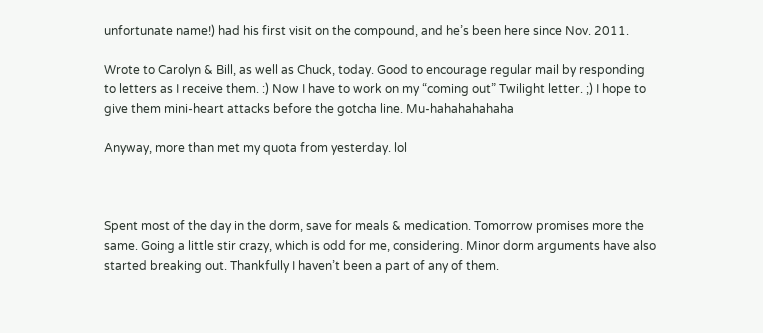unfortunate name!) had his first visit on the compound, and he’s been here since Nov. 2011.

Wrote to Carolyn & Bill, as well as Chuck, today. Good to encourage regular mail by responding to letters as I receive them. :) Now I have to work on my “coming out” Twilight letter. ;) I hope to give them mini-heart attacks before the gotcha line. Mu-hahahahahaha

Anyway, more than met my quota from yesterday. lol



Spent most of the day in the dorm, save for meals & medication. Tomorrow promises more the same. Going a little stir crazy, which is odd for me, considering. Minor dorm arguments have also started breaking out. Thankfully I haven’t been a part of any of them.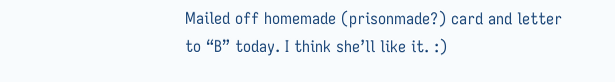Mailed off homemade (prisonmade?) card and letter to “B” today. I think she’ll like it. :)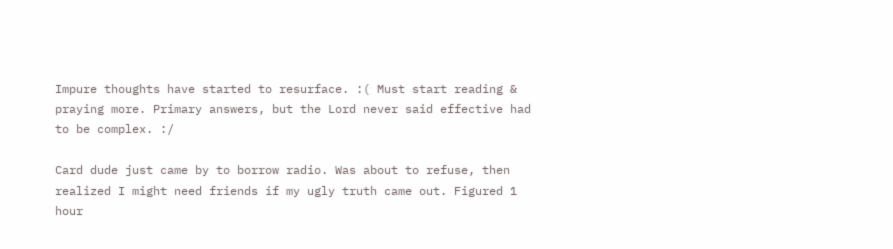Impure thoughts have started to resurface. :( Must start reading & praying more. Primary answers, but the Lord never said effective had to be complex. :/

Card dude just came by to borrow radio. Was about to refuse, then realized I might need friends if my ugly truth came out. Figured 1 hour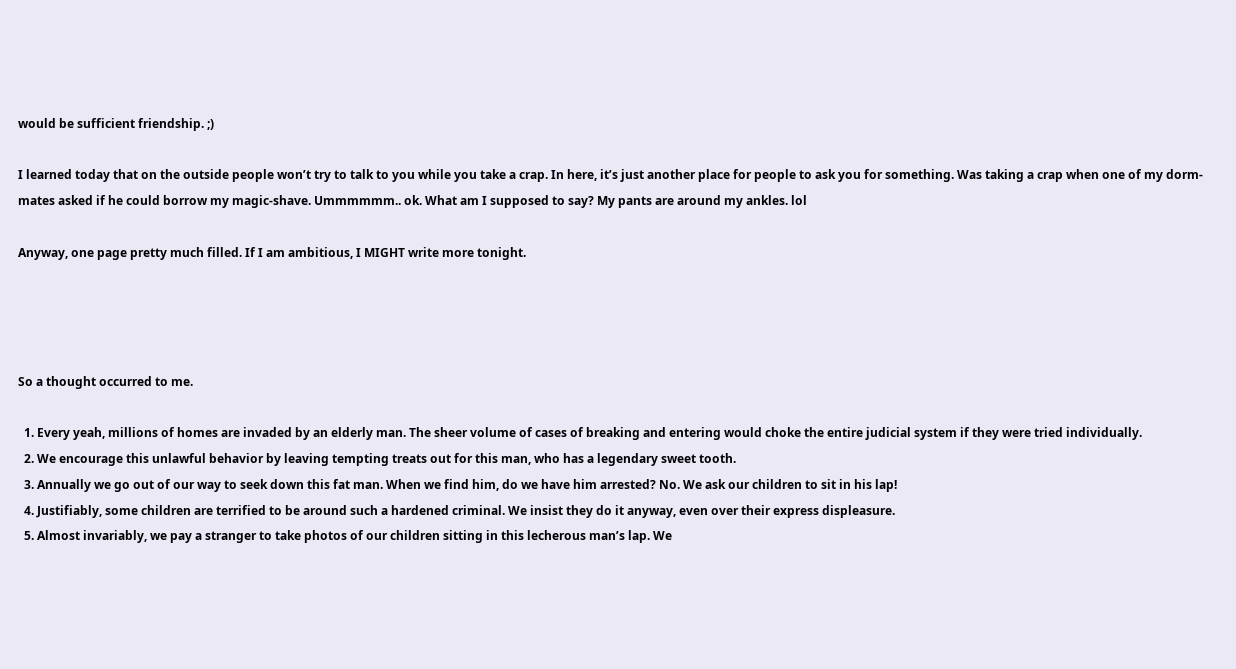would be sufficient friendship. ;)

I learned today that on the outside people won’t try to talk to you while you take a crap. In here, it’s just another place for people to ask you for something. Was taking a crap when one of my dorm-mates asked if he could borrow my magic-shave. Ummmmmm.. ok. What am I supposed to say? My pants are around my ankles. lol

Anyway, one page pretty much filled. If I am ambitious, I MIGHT write more tonight.




So a thought occurred to me.

  1. Every yeah, millions of homes are invaded by an elderly man. The sheer volume of cases of breaking and entering would choke the entire judicial system if they were tried individually.
  2. We encourage this unlawful behavior by leaving tempting treats out for this man, who has a legendary sweet tooth.
  3. Annually we go out of our way to seek down this fat man. When we find him, do we have him arrested? No. We ask our children to sit in his lap!
  4. Justifiably, some children are terrified to be around such a hardened criminal. We insist they do it anyway, even over their express displeasure.
  5. Almost invariably, we pay a stranger to take photos of our children sitting in this lecherous man’s lap. We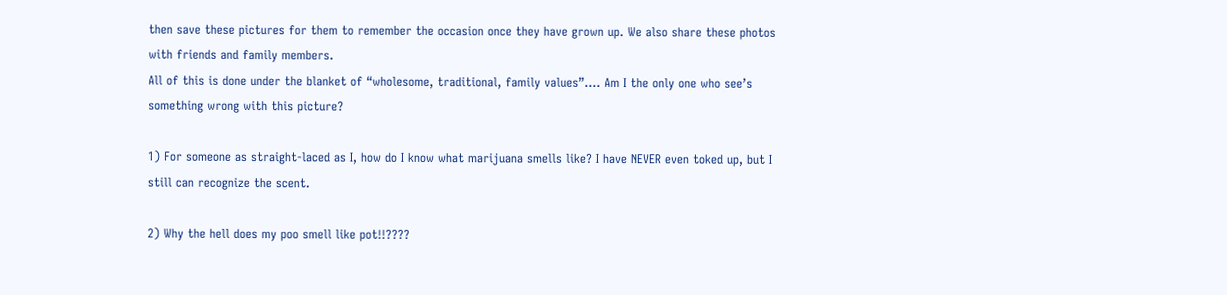then save these pictures for them to remember the occasion once they have grown up. We also share these photos with friends and family members.
All of this is done under the blanket of “wholesome, traditional, family values”…. Am I the only one who see’s something wrong with this picture?

1) For someone as straight-laced as I, how do I know what marijuana smells like? I have NEVER even toked up, but I still can recognize the scent.

2) Why the hell does my poo smell like pot!!????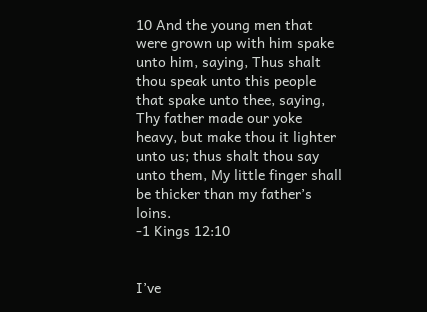10 And the young men that were grown up with him spake unto him, saying, Thus shalt thou speak unto this people that spake unto thee, saying, Thy father made our yoke heavy, but make thou it lighter unto us; thus shalt thou say unto them, My little finger shall be thicker than my father’s loins.
-1 Kings 12:10


I’ve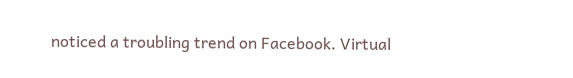noticed a troubling trend on Facebook. Virtual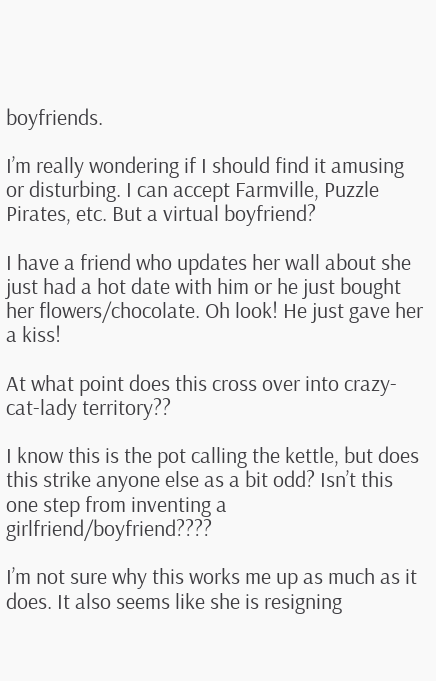boyfriends.

I’m really wondering if I should find it amusing or disturbing. I can accept Farmville, Puzzle Pirates, etc. But a virtual boyfriend?

I have a friend who updates her wall about she just had a hot date with him or he just bought her flowers/chocolate. Oh look! He just gave her a kiss!

At what point does this cross over into crazy-cat-lady territory??

I know this is the pot calling the kettle, but does this strike anyone else as a bit odd? Isn’t this one step from inventing a girlfriend/boyfriend????

I’m not sure why this works me up as much as it does. It also seems like she is resigning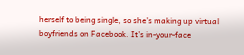herself to being single, so she’s making up virtual boyfriends on Facebook. It’s in-your-face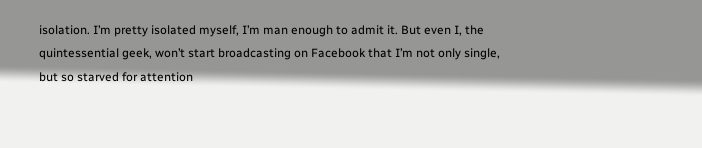isolation. I’m pretty isolated myself, I’m man enough to admit it. But even I, the quintessential geek, won’t start broadcasting on Facebook that I’m not only single, but so starved for attention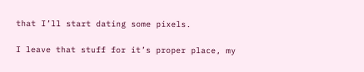that I’ll start dating some pixels.

I leave that stuff for it’s proper place, my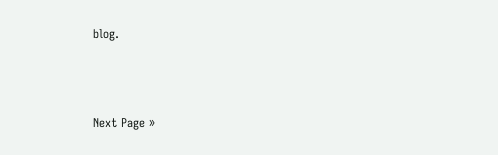blog.



Next Page »